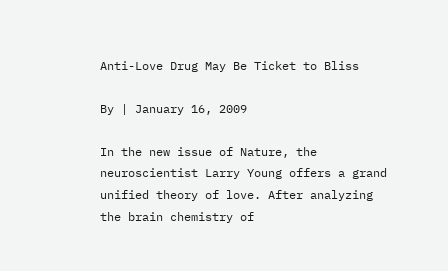Anti-Love Drug May Be Ticket to Bliss

By | January 16, 2009

In the new issue of Nature, the neuroscientist Larry Young offers a grand unified theory of love. After analyzing the brain chemistry of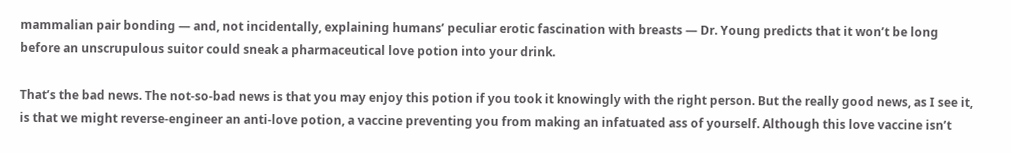mammalian pair bonding — and, not incidentally, explaining humans’ peculiar erotic fascination with breasts — Dr. Young predicts that it won’t be long before an unscrupulous suitor could sneak a pharmaceutical love potion into your drink.

That’s the bad news. The not-so-bad news is that you may enjoy this potion if you took it knowingly with the right person. But the really good news, as I see it, is that we might reverse-engineer an anti-love potion, a vaccine preventing you from making an infatuated ass of yourself. Although this love vaccine isn’t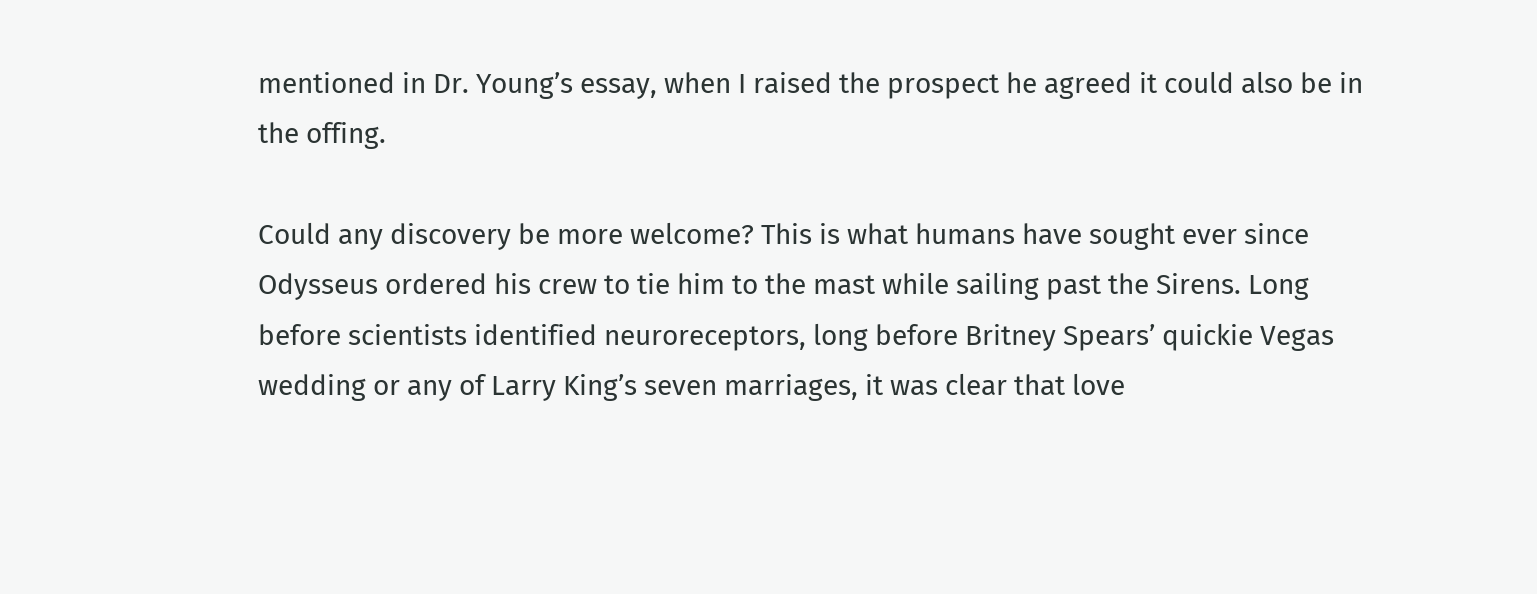mentioned in Dr. Young’s essay, when I raised the prospect he agreed it could also be in the offing.

Could any discovery be more welcome? This is what humans have sought ever since Odysseus ordered his crew to tie him to the mast while sailing past the Sirens. Long before scientists identified neuroreceptors, long before Britney Spears’ quickie Vegas wedding or any of Larry King’s seven marriages, it was clear that love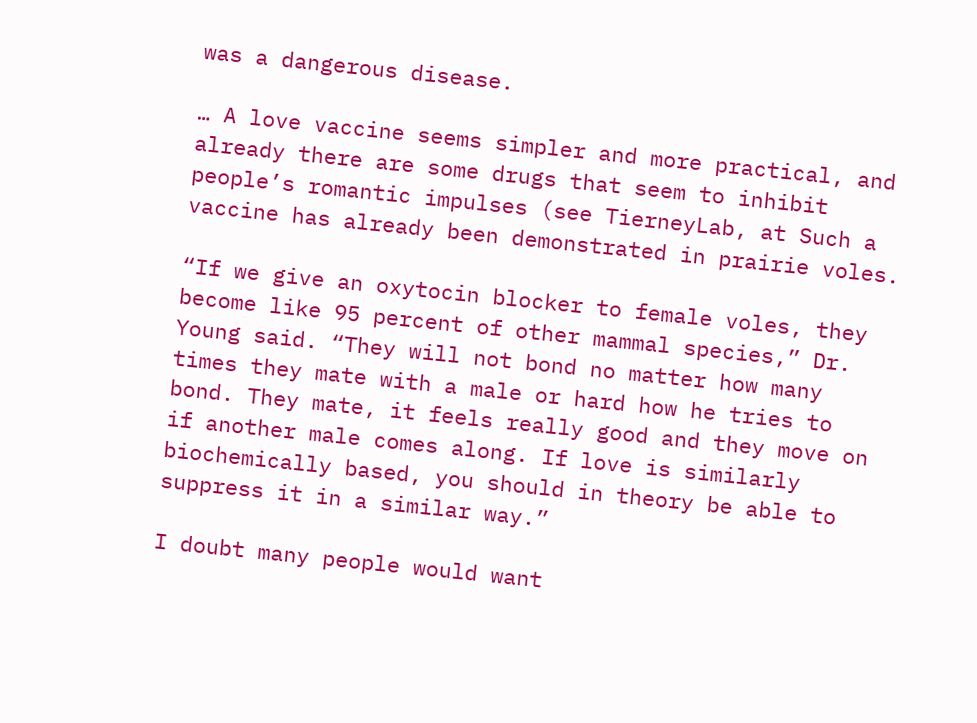was a dangerous disease.

… A love vaccine seems simpler and more practical, and already there are some drugs that seem to inhibit people’s romantic impulses (see TierneyLab, at Such a vaccine has already been demonstrated in prairie voles.

“If we give an oxytocin blocker to female voles, they become like 95 percent of other mammal species,” Dr. Young said. “They will not bond no matter how many times they mate with a male or hard how he tries to bond. They mate, it feels really good and they move on if another male comes along. If love is similarly biochemically based, you should in theory be able to suppress it in a similar way.”

I doubt many people would want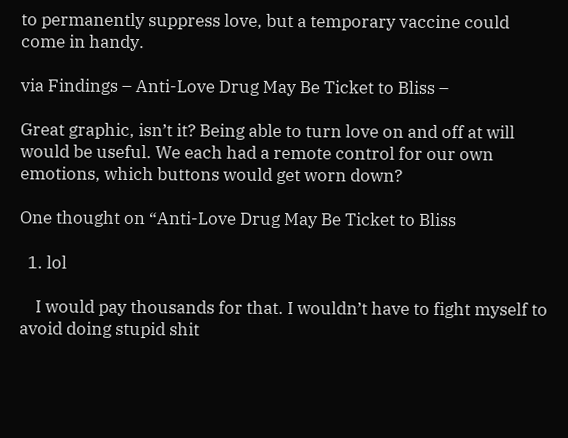to permanently suppress love, but a temporary vaccine could come in handy.

via Findings – Anti-Love Drug May Be Ticket to Bliss –

Great graphic, isn’t it? Being able to turn love on and off at will would be useful. We each had a remote control for our own emotions, which buttons would get worn down?

One thought on “Anti-Love Drug May Be Ticket to Bliss

  1. lol

    I would pay thousands for that. I wouldn’t have to fight myself to avoid doing stupid shit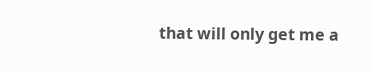that will only get me a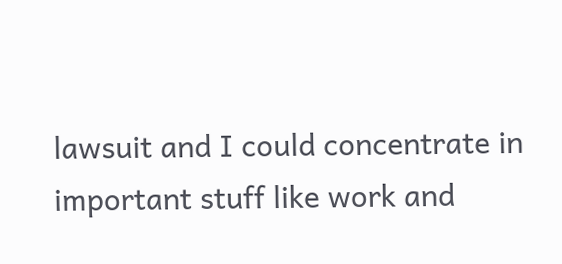lawsuit and I could concentrate in important stuff like work and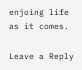enjoing life as it comes.

Leave a Reply